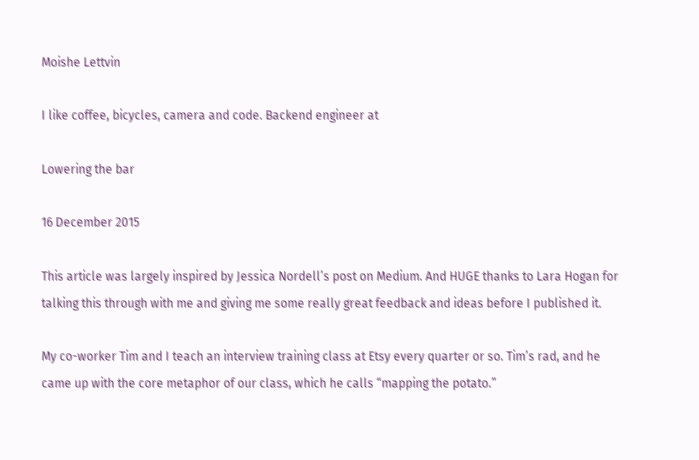Moishe Lettvin

I like coffee, bicycles, camera and code. Backend engineer at

Lowering the bar

16 December 2015

This article was largely inspired by Jessica Nordell’s post on Medium. And HUGE thanks to Lara Hogan for talking this through with me and giving me some really great feedback and ideas before I published it.

My co-worker Tim and I teach an interview training class at Etsy every quarter or so. Tim’s rad, and he came up with the core metaphor of our class, which he calls “mapping the potato.”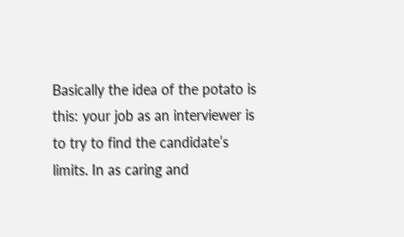Basically the idea of the potato is this: your job as an interviewer is to try to find the candidate’s limits. In as caring and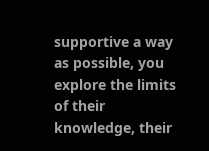supportive a way as possible, you explore the limits of their knowledge, their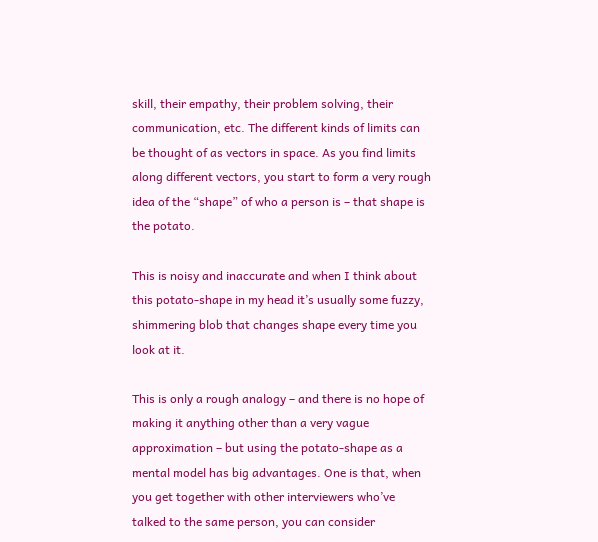skill, their empathy, their problem solving, their communication, etc. The different kinds of limits can be thought of as vectors in space. As you find limits along different vectors, you start to form a very rough idea of the “shape” of who a person is – that shape is the potato.

This is noisy and inaccurate and when I think about this potato-shape in my head it’s usually some fuzzy, shimmering blob that changes shape every time you look at it.

This is only a rough analogy – and there is no hope of making it anything other than a very vague approximation – but using the potato-shape as a mental model has big advantages. One is that, when you get together with other interviewers who’ve talked to the same person, you can consider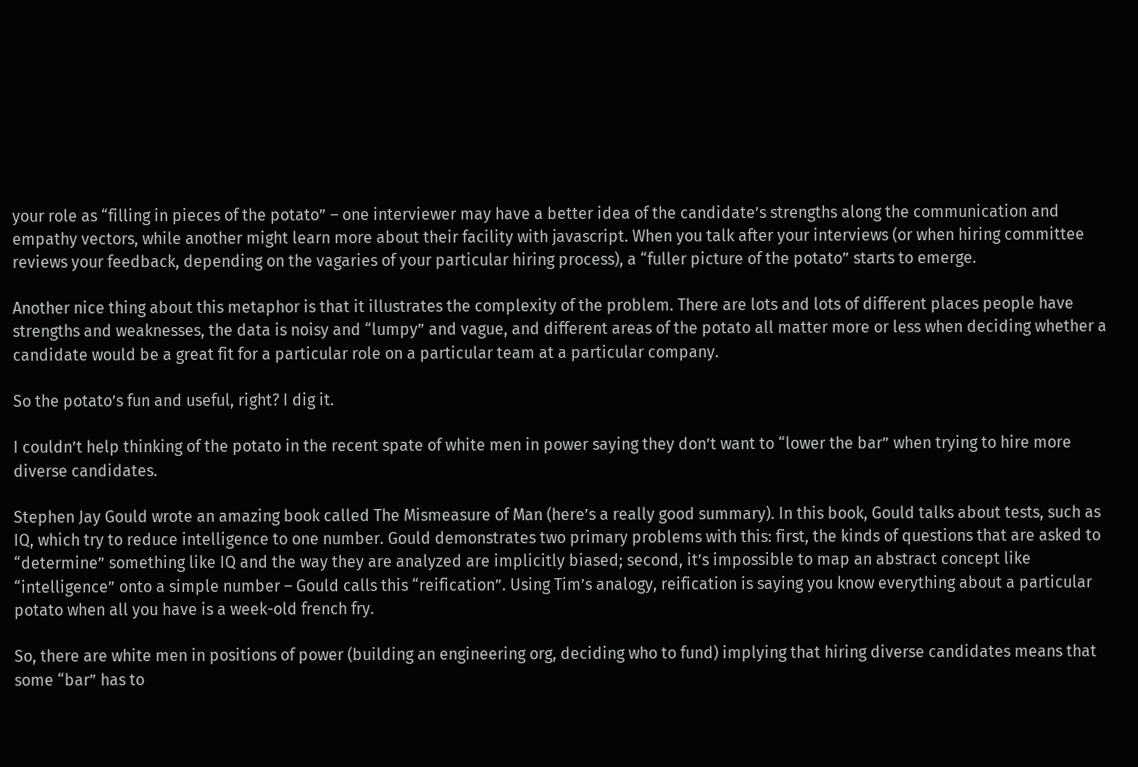your role as “filling in pieces of the potato” – one interviewer may have a better idea of the candidate’s strengths along the communication and empathy vectors, while another might learn more about their facility with javascript. When you talk after your interviews (or when hiring committee reviews your feedback, depending on the vagaries of your particular hiring process), a “fuller picture of the potato” starts to emerge.

Another nice thing about this metaphor is that it illustrates the complexity of the problem. There are lots and lots of different places people have strengths and weaknesses, the data is noisy and “lumpy” and vague, and different areas of the potato all matter more or less when deciding whether a candidate would be a great fit for a particular role on a particular team at a particular company.

So the potato’s fun and useful, right? I dig it.

I couldn’t help thinking of the potato in the recent spate of white men in power saying they don’t want to “lower the bar” when trying to hire more diverse candidates.

Stephen Jay Gould wrote an amazing book called The Mismeasure of Man (here’s a really good summary). In this book, Gould talks about tests, such as IQ, which try to reduce intelligence to one number. Gould demonstrates two primary problems with this: first, the kinds of questions that are asked to “determine” something like IQ and the way they are analyzed are implicitly biased; second, it’s impossible to map an abstract concept like “intelligence” onto a simple number – Gould calls this “reification”. Using Tim’s analogy, reification is saying you know everything about a particular potato when all you have is a week-old french fry.

So, there are white men in positions of power (building an engineering org, deciding who to fund) implying that hiring diverse candidates means that some “bar” has to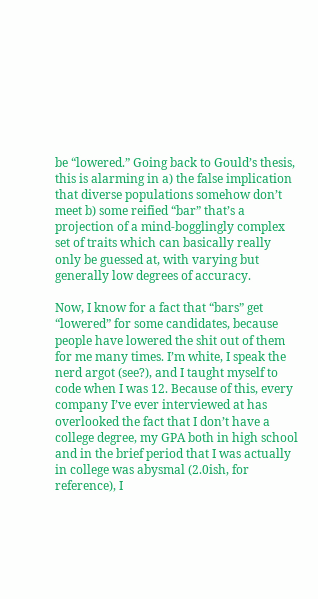be “lowered.” Going back to Gould’s thesis, this is alarming in a) the false implication that diverse populations somehow don’t meet b) some reified “bar” that’s a projection of a mind-bogglingly complex set of traits which can basically really only be guessed at, with varying but generally low degrees of accuracy.

Now, I know for a fact that “bars” get “lowered” for some candidates, because people have lowered the shit out of them for me many times. I’m white, I speak the nerd argot (see?), and I taught myself to code when I was 12. Because of this, every company I’ve ever interviewed at has overlooked the fact that I don’t have a college degree, my GPA both in high school and in the brief period that I was actually in college was abysmal (2.0ish, for reference), I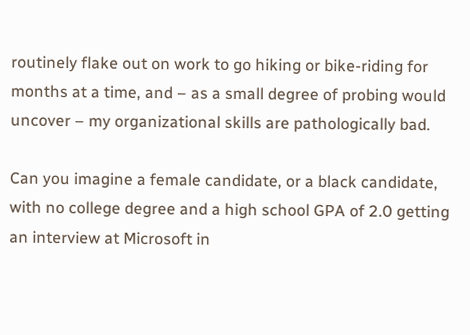routinely flake out on work to go hiking or bike-riding for months at a time, and – as a small degree of probing would uncover – my organizational skills are pathologically bad.

Can you imagine a female candidate, or a black candidate, with no college degree and a high school GPA of 2.0 getting an interview at Microsoft in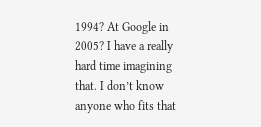1994? At Google in 2005? I have a really hard time imagining that. I don’t know anyone who fits that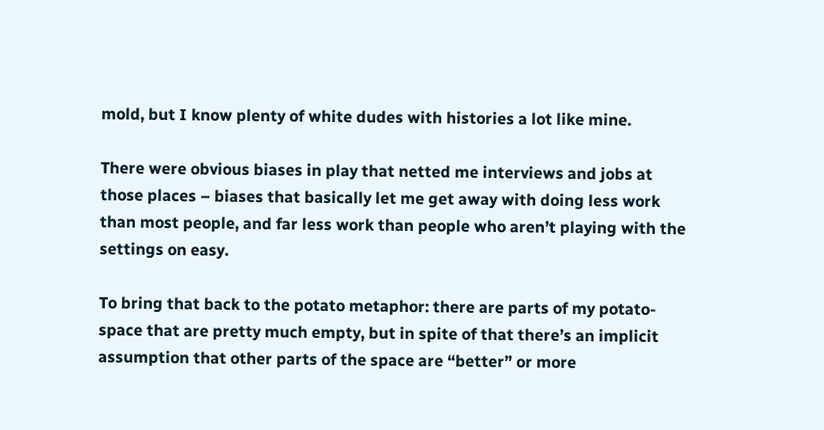mold, but I know plenty of white dudes with histories a lot like mine.

There were obvious biases in play that netted me interviews and jobs at those places – biases that basically let me get away with doing less work than most people, and far less work than people who aren’t playing with the settings on easy.

To bring that back to the potato metaphor: there are parts of my potato-space that are pretty much empty, but in spite of that there’s an implicit assumption that other parts of the space are “better” or more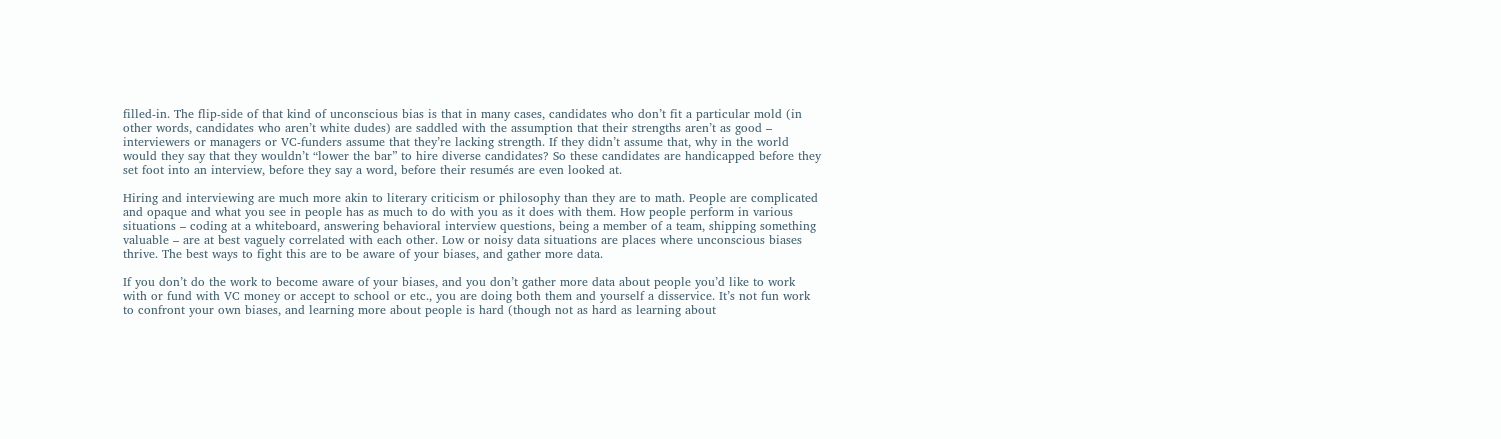filled-in. The flip-side of that kind of unconscious bias is that in many cases, candidates who don’t fit a particular mold (in other words, candidates who aren’t white dudes) are saddled with the assumption that their strengths aren’t as good – interviewers or managers or VC-funders assume that they’re lacking strength. If they didn’t assume that, why in the world would they say that they wouldn’t “lower the bar” to hire diverse candidates? So these candidates are handicapped before they set foot into an interview, before they say a word, before their resumés are even looked at.

Hiring and interviewing are much more akin to literary criticism or philosophy than they are to math. People are complicated and opaque and what you see in people has as much to do with you as it does with them. How people perform in various situations – coding at a whiteboard, answering behavioral interview questions, being a member of a team, shipping something valuable – are at best vaguely correlated with each other. Low or noisy data situations are places where unconscious biases thrive. The best ways to fight this are to be aware of your biases, and gather more data.

If you don’t do the work to become aware of your biases, and you don’t gather more data about people you’d like to work with or fund with VC money or accept to school or etc., you are doing both them and yourself a disservice. It’s not fun work to confront your own biases, and learning more about people is hard (though not as hard as learning about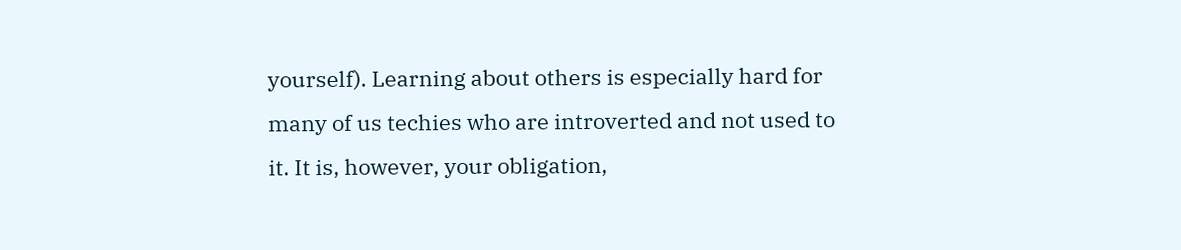yourself). Learning about others is especially hard for many of us techies who are introverted and not used to it. It is, however, your obligation,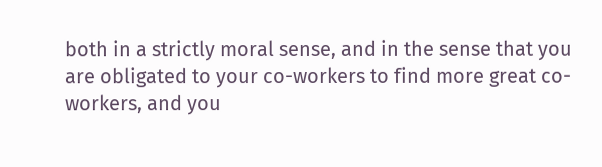both in a strictly moral sense, and in the sense that you are obligated to your co-workers to find more great co-workers, and you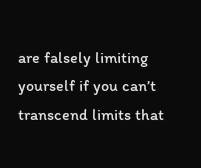are falsely limiting yourself if you can’t transcend limits that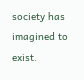society has imagined to exist.